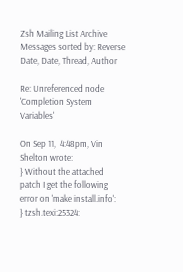Zsh Mailing List Archive
Messages sorted by: Reverse Date, Date, Thread, Author

Re: Unreferenced node 'Completion System Variables'

On Sep 11,  4:48pm, Vin Shelton wrote:
} Without the attached patch I get the following error on 'make install.info':
} tzsh.texi:25324: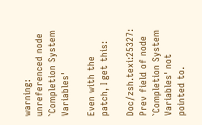warning: unreferenced node `Completion System Variables'

Even with the patch, I get this:

Doc/zsh.texi:25327: Prev field of node `Completion System Variables' not pointed to.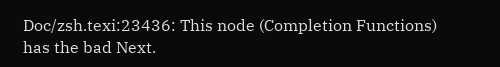Doc/zsh.texi:23436: This node (Completion Functions) has the bad Next.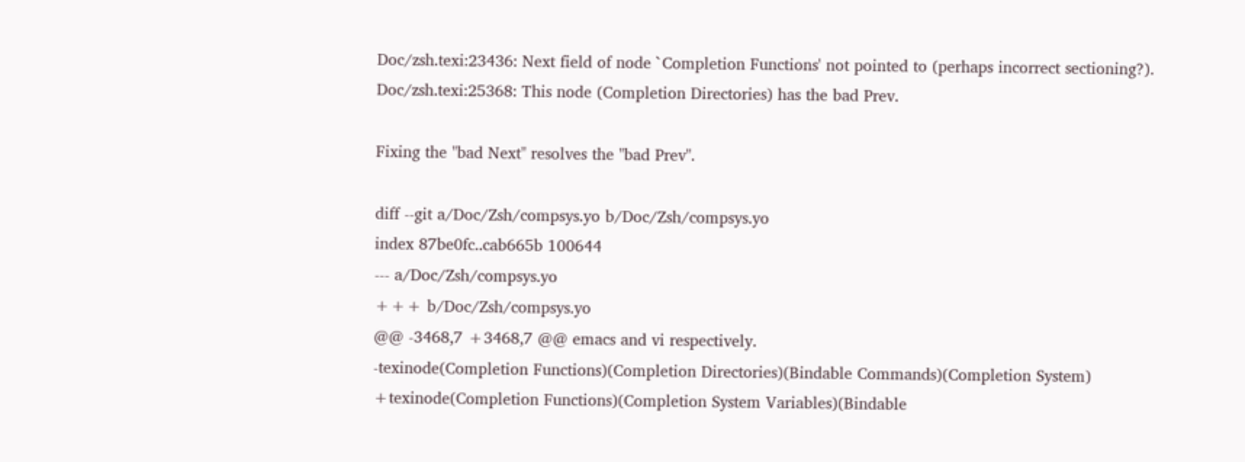Doc/zsh.texi:23436: Next field of node `Completion Functions' not pointed to (perhaps incorrect sectioning?).
Doc/zsh.texi:25368: This node (Completion Directories) has the bad Prev.

Fixing the "bad Next" resolves the "bad Prev".

diff --git a/Doc/Zsh/compsys.yo b/Doc/Zsh/compsys.yo
index 87be0fc..cab665b 100644
--- a/Doc/Zsh/compsys.yo
+++ b/Doc/Zsh/compsys.yo
@@ -3468,7 +3468,7 @@ emacs and vi respectively.
-texinode(Completion Functions)(Completion Directories)(Bindable Commands)(Completion System)
+texinode(Completion Functions)(Completion System Variables)(Bindable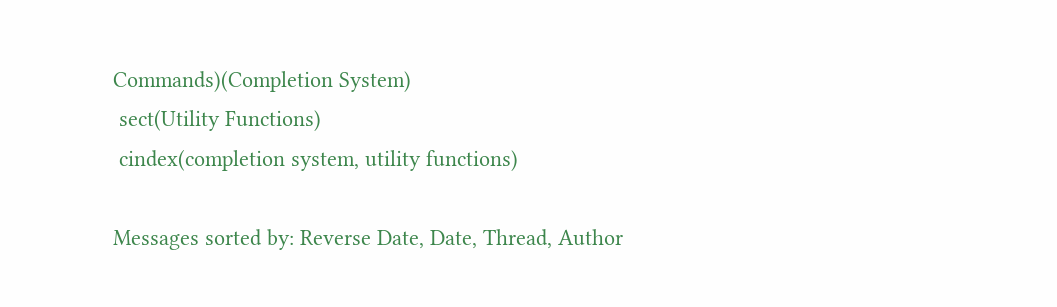Commands)(Completion System)
 sect(Utility Functions)
 cindex(completion system, utility functions)

Messages sorted by: Reverse Date, Date, Thread, Author